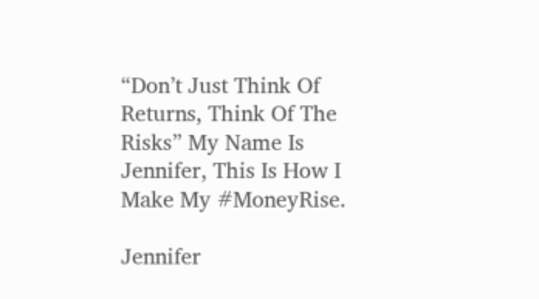“Don’t Just Think Of Returns, Think Of The Risks” My Name Is Jennifer, This Is How I Make My #MoneyRise.

Jennifer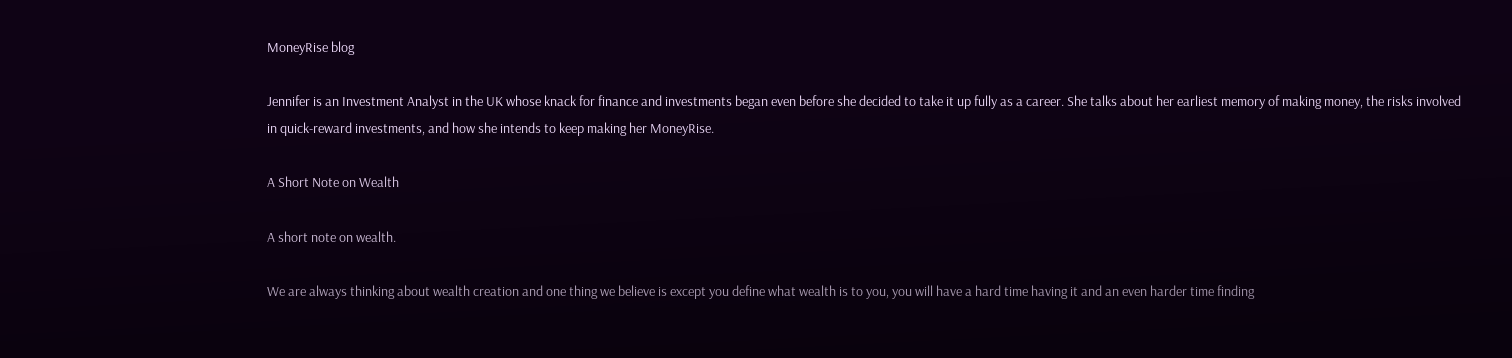MoneyRise blog

Jennifer is an Investment Analyst in the UK whose knack for finance and investments began even before she decided to take it up fully as a career. She talks about her earliest memory of making money, the risks involved in quick-reward investments, and how she intends to keep making her MoneyRise.

A Short Note on Wealth

A short note on wealth.

We are always thinking about wealth creation and one thing we believe is except you define what wealth is to you, you will have a hard time having it and an even harder time finding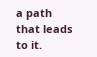a path that leads to it.